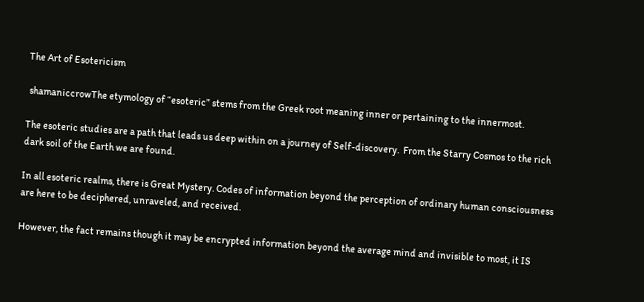The Art of Esotericism

 shamaniccrowThe etymology of “esoteric” stems from the Greek root meaning inner or pertaining to the innermost.

The esoteric studies are a path that leads us deep within on a journey of Self-discovery.  From the Starry Cosmos to the rich dark soil of the Earth we are found.

In all esoteric realms, there is Great Mystery. Codes of information beyond the perception of ordinary human consciousness are here to be deciphered, unraveled, and received.

However, the fact remains though it may be encrypted information beyond the average mind and invisible to most, it IS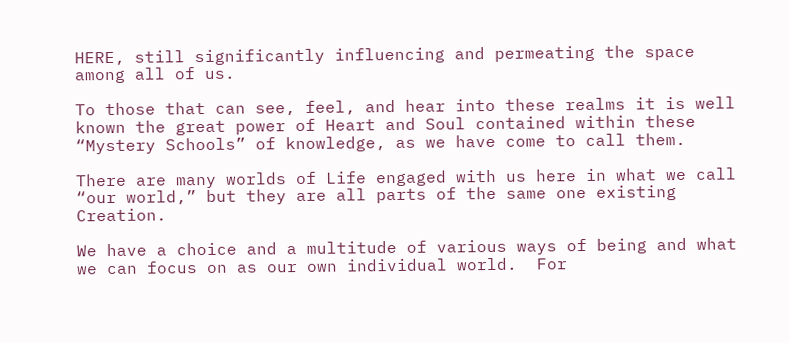HERE, still significantly influencing and permeating the space among all of us.

To those that can see, feel, and hear into these realms it is well known the great power of Heart and Soul contained within these “Mystery Schools” of knowledge, as we have come to call them.

There are many worlds of Life engaged with us here in what we call “our world,” but they are all parts of the same one existing Creation.

We have a choice and a multitude of various ways of being and what we can focus on as our own individual world.  For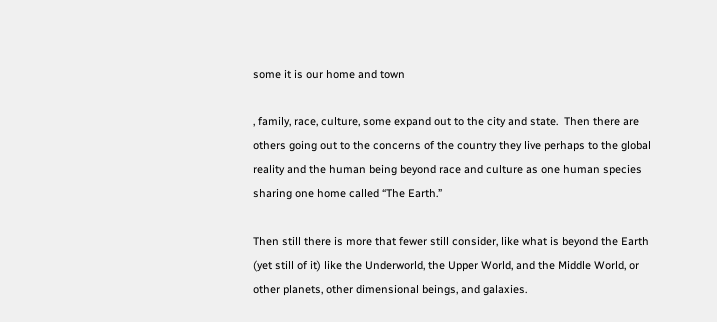some it is our home and town

, family, race, culture, some expand out to the city and state.  Then there are others going out to the concerns of the country they live perhaps to the global reality and the human being beyond race and culture as one human species sharing one home called “The Earth.”

Then still there is more that fewer still consider, like what is beyond the Earth (yet still of it) like the Underworld, the Upper World, and the Middle World, or other planets, other dimensional beings, and galaxies.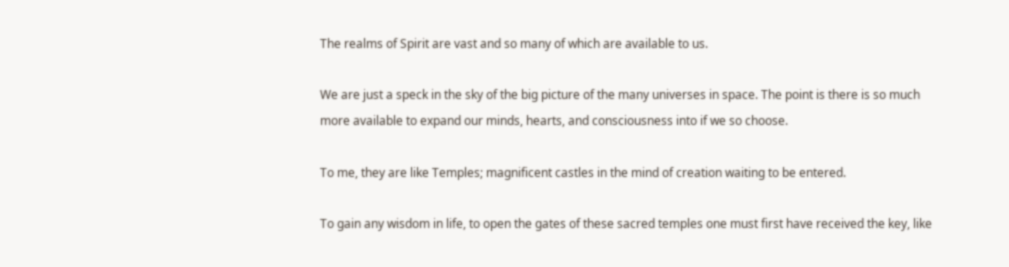The realms of Spirit are vast and so many of which are available to us.

We are just a speck in the sky of the big picture of the many universes in space. The point is there is so much more available to expand our minds, hearts, and consciousness into if we so choose.

To me, they are like Temples; magnificent castles in the mind of creation waiting to be entered.

To gain any wisdom in life, to open the gates of these sacred temples one must first have received the key, like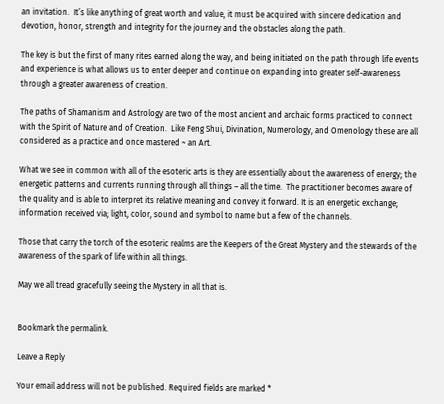an invitation.  It’s like anything of great worth and value, it must be acquired with sincere dedication and devotion, honor, strength and integrity for the journey and the obstacles along the path.

The key is but the first of many rites earned along the way, and being initiated on the path through life events and experience is what allows us to enter deeper and continue on expanding into greater self-awareness through a greater awareness of creation.

The paths of Shamanism and Astrology are two of the most ancient and archaic forms practiced to connect with the Spirit of Nature and of Creation.  Like Feng Shui, Divination, Numerology, and Omenology these are all considered as a practice and once mastered ~ an Art.

What we see in common with all of the esoteric arts is they are essentially about the awareness of energy; the energetic patterns and currents running through all things – all the time.  The practitioner becomes aware of the quality and is able to interpret its relative meaning and convey it forward. It is an energetic exchange; information received via; light, color, sound and symbol to name but a few of the channels.

Those that carry the torch of the esoteric realms are the Keepers of the Great Mystery and the stewards of the awareness of the spark of life within all things.

May we all tread gracefully seeing the Mystery in all that is.


Bookmark the permalink.

Leave a Reply

Your email address will not be published. Required fields are marked *